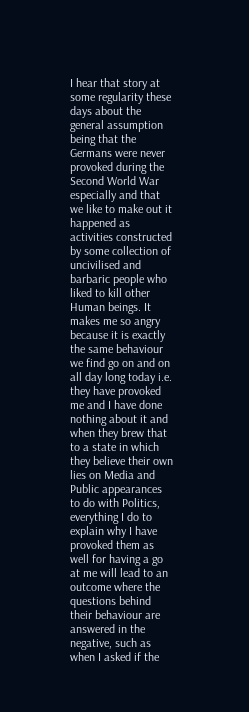I hear that story at some regularity these days about the general assumption being that the Germans were never provoked during the Second World War especially and that we like to make out it happened as activities constructed by some collection of uncivilised and barbaric people who liked to kill other Human beings. It makes me so angry because it is exactly the same behaviour we find go on and on all day long today i.e. they have provoked me and I have done nothing about it and when they brew that to a state in which they believe their own lies on Media and Public appearances to do with Politics, everything I do to explain why I have provoked them as well for having a go at me will lead to an outcome where the questions behind their behaviour are answered in the negative, such as when I asked if the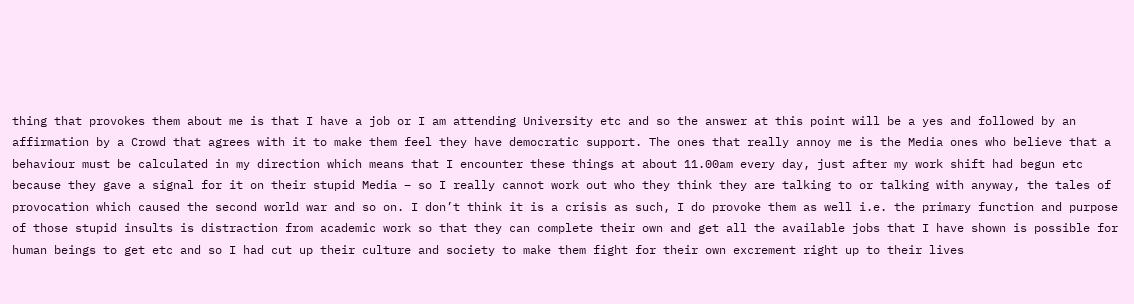thing that provokes them about me is that I have a job or I am attending University etc and so the answer at this point will be a yes and followed by an affirmation by a Crowd that agrees with it to make them feel they have democratic support. The ones that really annoy me is the Media ones who believe that a behaviour must be calculated in my direction which means that I encounter these things at about 11.00am every day, just after my work shift had begun etc because they gave a signal for it on their stupid Media – so I really cannot work out who they think they are talking to or talking with anyway, the tales of provocation which caused the second world war and so on. I don’t think it is a crisis as such, I do provoke them as well i.e. the primary function and purpose of those stupid insults is distraction from academic work so that they can complete their own and get all the available jobs that I have shown is possible for human beings to get etc and so I had cut up their culture and society to make them fight for their own excrement right up to their lives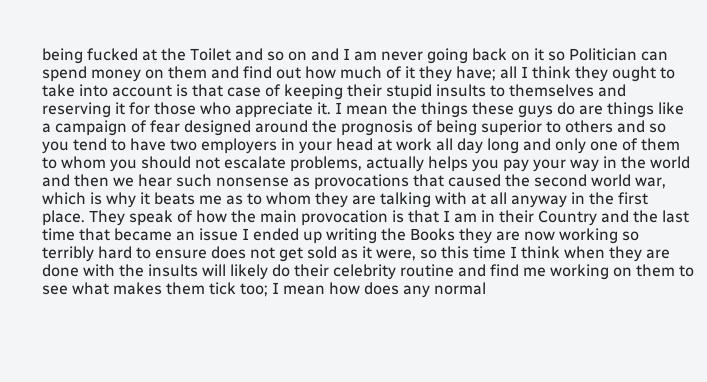being fucked at the Toilet and so on and I am never going back on it so Politician can spend money on them and find out how much of it they have; all I think they ought to take into account is that case of keeping their stupid insults to themselves and reserving it for those who appreciate it. I mean the things these guys do are things like a campaign of fear designed around the prognosis of being superior to others and so you tend to have two employers in your head at work all day long and only one of them to whom you should not escalate problems, actually helps you pay your way in the world and then we hear such nonsense as provocations that caused the second world war, which is why it beats me as to whom they are talking with at all anyway in the first place. They speak of how the main provocation is that I am in their Country and the last time that became an issue I ended up writing the Books they are now working so terribly hard to ensure does not get sold as it were, so this time I think when they are done with the insults will likely do their celebrity routine and find me working on them to see what makes them tick too; I mean how does any normal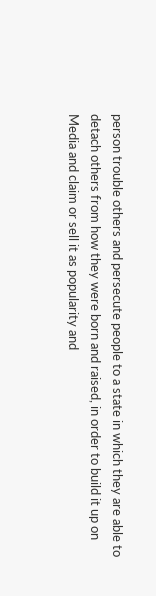person trouble others and persecute people to a state in which they are able to detach others from how they were born and raised, in order to build it up on Media and claim or sell it as popularity and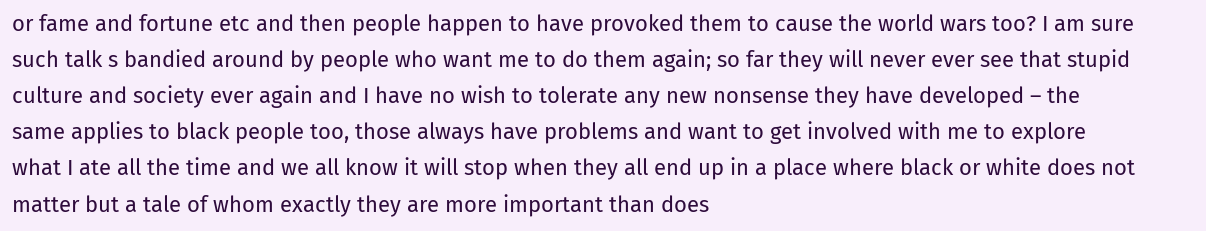or fame and fortune etc and then people happen to have provoked them to cause the world wars too? I am sure such talk s bandied around by people who want me to do them again; so far they will never ever see that stupid culture and society ever again and I have no wish to tolerate any new nonsense they have developed – the same applies to black people too, those always have problems and want to get involved with me to explore what I ate all the time and we all know it will stop when they all end up in a place where black or white does not matter but a tale of whom exactly they are more important than does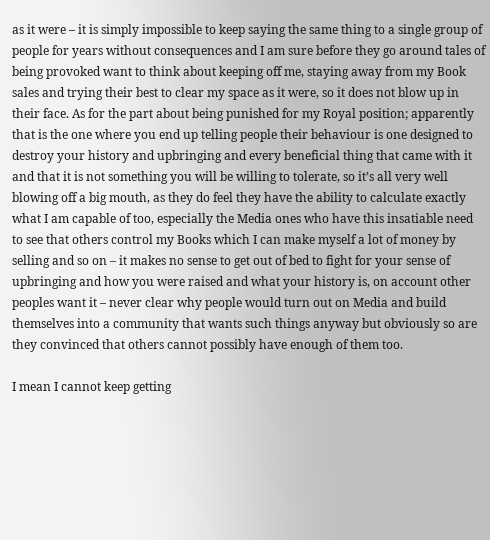as it were – it is simply impossible to keep saying the same thing to a single group of people for years without consequences and I am sure before they go around tales of being provoked want to think about keeping off me, staying away from my Book sales and trying their best to clear my space as it were, so it does not blow up in their face. As for the part about being punished for my Royal position; apparently that is the one where you end up telling people their behaviour is one designed to destroy your history and upbringing and every beneficial thing that came with it and that it is not something you will be willing to tolerate, so it’s all very well blowing off a big mouth, as they do feel they have the ability to calculate exactly what I am capable of too, especially the Media ones who have this insatiable need to see that others control my Books which I can make myself a lot of money by selling and so on – it makes no sense to get out of bed to fight for your sense of upbringing and how you were raised and what your history is, on account other peoples want it – never clear why people would turn out on Media and build themselves into a community that wants such things anyway but obviously so are they convinced that others cannot possibly have enough of them too.

I mean I cannot keep getting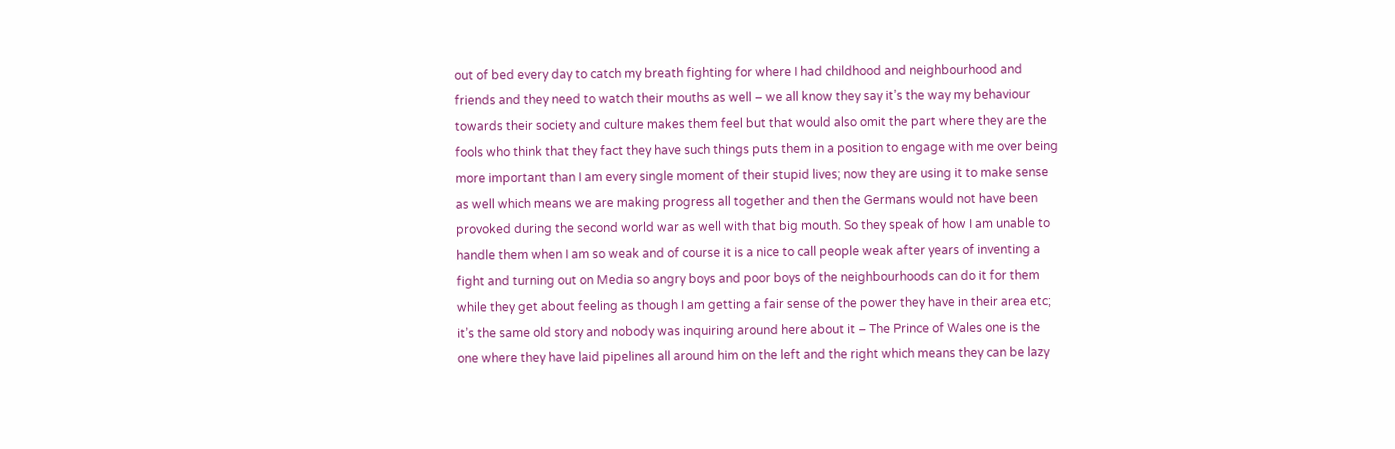out of bed every day to catch my breath fighting for where I had childhood and neighbourhood and friends and they need to watch their mouths as well – we all know they say it’s the way my behaviour towards their society and culture makes them feel but that would also omit the part where they are the fools who think that they fact they have such things puts them in a position to engage with me over being more important than I am every single moment of their stupid lives; now they are using it to make sense as well which means we are making progress all together and then the Germans would not have been provoked during the second world war as well with that big mouth. So they speak of how I am unable to handle them when I am so weak and of course it is a nice to call people weak after years of inventing a fight and turning out on Media so angry boys and poor boys of the neighbourhoods can do it for them while they get about feeling as though I am getting a fair sense of the power they have in their area etc; it’s the same old story and nobody was inquiring around here about it – The Prince of Wales one is the one where they have laid pipelines all around him on the left and the right which means they can be lazy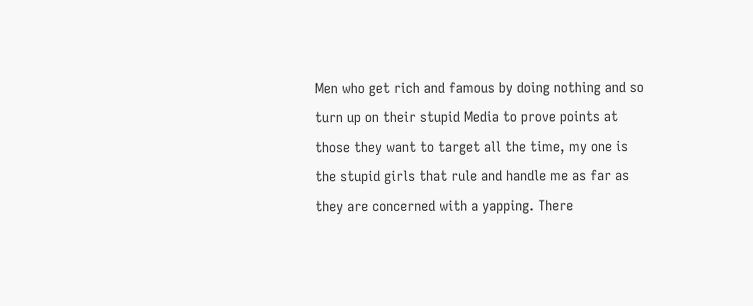Men who get rich and famous by doing nothing and so turn up on their stupid Media to prove points at those they want to target all the time, my one is the stupid girls that rule and handle me as far as they are concerned with a yapping. There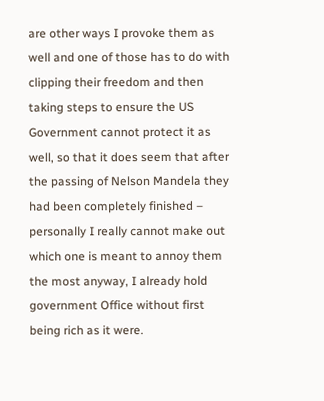are other ways I provoke them as well and one of those has to do with clipping their freedom and then taking steps to ensure the US Government cannot protect it as well, so that it does seem that after the passing of Nelson Mandela they had been completely finished – personally I really cannot make out which one is meant to annoy them the most anyway, I already hold government Office without first being rich as it were.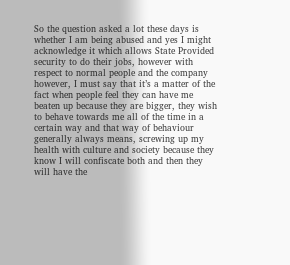So the question asked a lot these days is whether I am being abused and yes I might acknowledge it which allows State Provided security to do their jobs, however with respect to normal people and the company however, I must say that it’s a matter of the fact when people feel they can have me beaten up because they are bigger, they wish to behave towards me all of the time in a certain way and that way of behaviour generally always means, screwing up my health with culture and society because they know I will confiscate both and then they will have the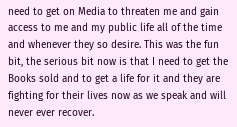need to get on Media to threaten me and gain access to me and my public life all of the time and whenever they so desire. This was the fun bit, the serious bit now is that I need to get the Books sold and to get a life for it and they are fighting for their lives now as we speak and will never ever recover.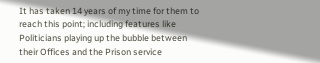It has taken 14 years of my time for them to reach this point; including features like Politicians playing up the bubble between their Offices and the Prison service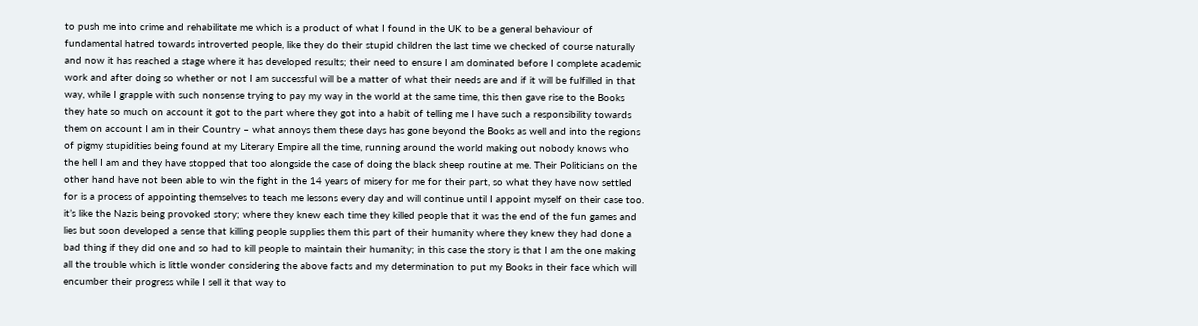to push me into crime and rehabilitate me which is a product of what I found in the UK to be a general behaviour of fundamental hatred towards introverted people, like they do their stupid children the last time we checked of course naturally and now it has reached a stage where it has developed results; their need to ensure I am dominated before I complete academic work and after doing so whether or not I am successful will be a matter of what their needs are and if it will be fulfilled in that way, while I grapple with such nonsense trying to pay my way in the world at the same time, this then gave rise to the Books they hate so much on account it got to the part where they got into a habit of telling me I have such a responsibility towards them on account I am in their Country – what annoys them these days has gone beyond the Books as well and into the regions of pigmy stupidities being found at my Literary Empire all the time, running around the world making out nobody knows who the hell I am and they have stopped that too alongside the case of doing the black sheep routine at me. Their Politicians on the other hand have not been able to win the fight in the 14 years of misery for me for their part, so what they have now settled for is a process of appointing themselves to teach me lessons every day and will continue until I appoint myself on their case too. it’s like the Nazis being provoked story; where they knew each time they killed people that it was the end of the fun games and lies but soon developed a sense that killing people supplies them this part of their humanity where they knew they had done a bad thing if they did one and so had to kill people to maintain their humanity; in this case the story is that I am the one making all the trouble which is little wonder considering the above facts and my determination to put my Books in their face which will encumber their progress while I sell it that way to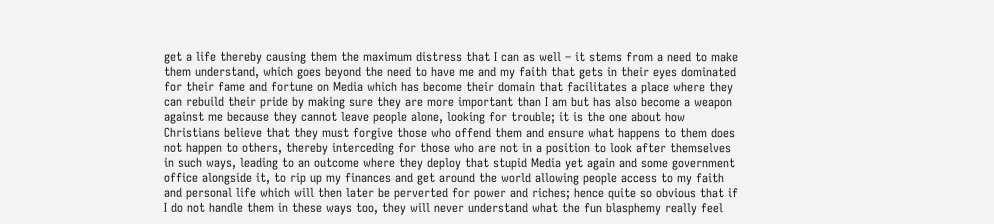get a life thereby causing them the maximum distress that I can as well – it stems from a need to make them understand, which goes beyond the need to have me and my faith that gets in their eyes dominated for their fame and fortune on Media which has become their domain that facilitates a place where they can rebuild their pride by making sure they are more important than I am but has also become a weapon against me because they cannot leave people alone, looking for trouble; it is the one about how Christians believe that they must forgive those who offend them and ensure what happens to them does not happen to others, thereby interceding for those who are not in a position to look after themselves in such ways, leading to an outcome where they deploy that stupid Media yet again and some government office alongside it, to rip up my finances and get around the world allowing people access to my faith and personal life which will then later be perverted for power and riches; hence quite so obvious that if I do not handle them in these ways too, they will never understand what the fun blasphemy really feel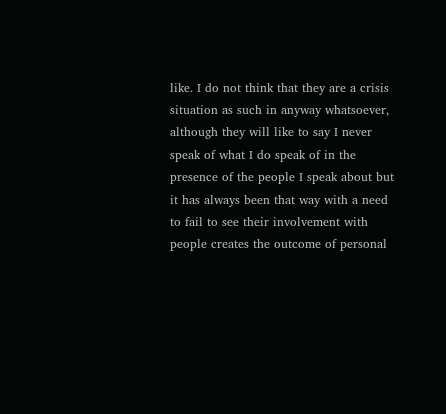like. I do not think that they are a crisis situation as such in anyway whatsoever, although they will like to say I never speak of what I do speak of in the presence of the people I speak about but it has always been that way with a need to fail to see their involvement with people creates the outcome of personal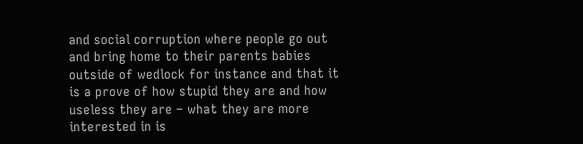and social corruption where people go out and bring home to their parents babies outside of wedlock for instance and that it is a prove of how stupid they are and how useless they are – what they are more interested in is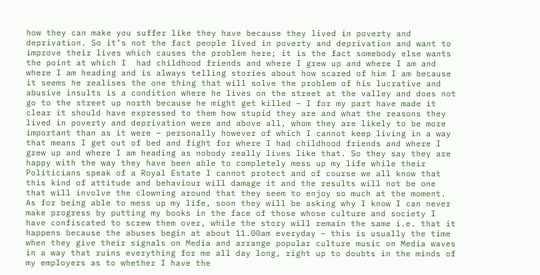how they can make you suffer like they have because they lived in poverty and deprivation. So it’s not the fact people lived in poverty and deprivation and want to improve their lives which causes the problem here; it is the fact somebody else wants the point at which I  had childhood friends and where I grew up and where I am and where I am heading and is always telling stories about how scared of him I am because it seems he realises the one thing that will solve the problem of his lucrative and abusive insults is a condition where he lives on the street at the valley and does not go to the street up north because he might get killed – I for my part have made it clear it should have expressed to them how stupid they are and what the reasons they lived in poverty and deprivation were and above all, whom they are likely to be more important than as it were – personally however of which I cannot keep living in a way that means I get out of bed and fight for where I had childhood friends and where I grew up and where I am heading as nobody really lives like that. So they say they are happy with the way they have been able to completely mess up my life while their Politicians speak of a Royal Estate I cannot protect and of course we all know that this kind of attitude and behaviour will damage it and the results will not be one that will involve the clowning around that they seem to enjoy so much at the moment. As for being able to mess up my life, soon they will be asking why I know I can never make progress by putting my books in the face of those whose culture and society I have confiscated to screw them over, while the story will remain the same i.e. that it happens because the abuses begin at about 11.00am everyday – this is usually the time when they give their signals on Media and arrange popular culture music on Media waves in a way that ruins everything for me all day long, right up to doubts in the minds of my employers as to whether I have the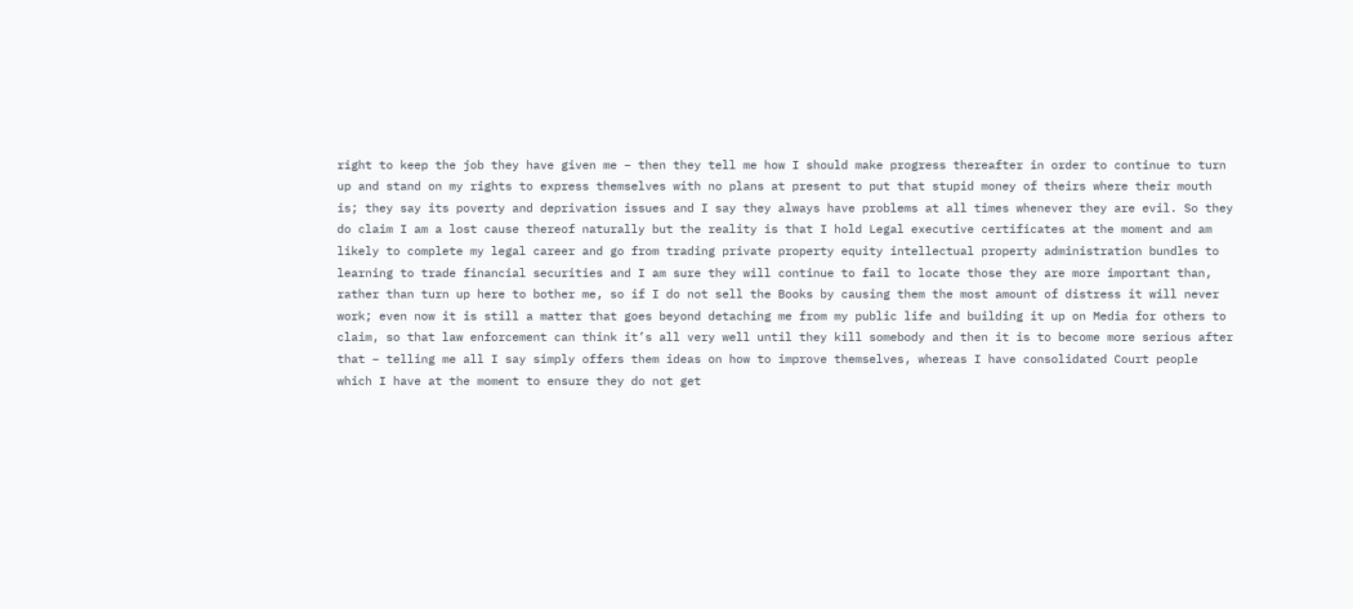right to keep the job they have given me – then they tell me how I should make progress thereafter in order to continue to turn up and stand on my rights to express themselves with no plans at present to put that stupid money of theirs where their mouth is; they say its poverty and deprivation issues and I say they always have problems at all times whenever they are evil. So they do claim I am a lost cause thereof naturally but the reality is that I hold Legal executive certificates at the moment and am likely to complete my legal career and go from trading private property equity intellectual property administration bundles to learning to trade financial securities and I am sure they will continue to fail to locate those they are more important than, rather than turn up here to bother me, so if I do not sell the Books by causing them the most amount of distress it will never work; even now it is still a matter that goes beyond detaching me from my public life and building it up on Media for others to claim, so that law enforcement can think it’s all very well until they kill somebody and then it is to become more serious after that – telling me all I say simply offers them ideas on how to improve themselves, whereas I have consolidated Court people which I have at the moment to ensure they do not get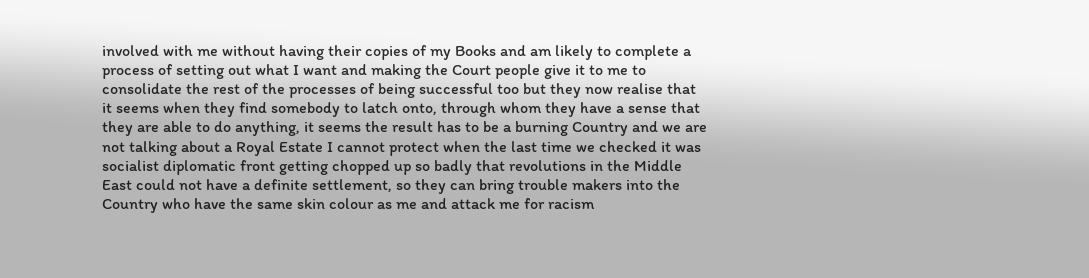involved with me without having their copies of my Books and am likely to complete a process of setting out what I want and making the Court people give it to me to consolidate the rest of the processes of being successful too but they now realise that it seems when they find somebody to latch onto, through whom they have a sense that they are able to do anything, it seems the result has to be a burning Country and we are not talking about a Royal Estate I cannot protect when the last time we checked it was socialist diplomatic front getting chopped up so badly that revolutions in the Middle East could not have a definite settlement, so they can bring trouble makers into the Country who have the same skin colour as me and attack me for racism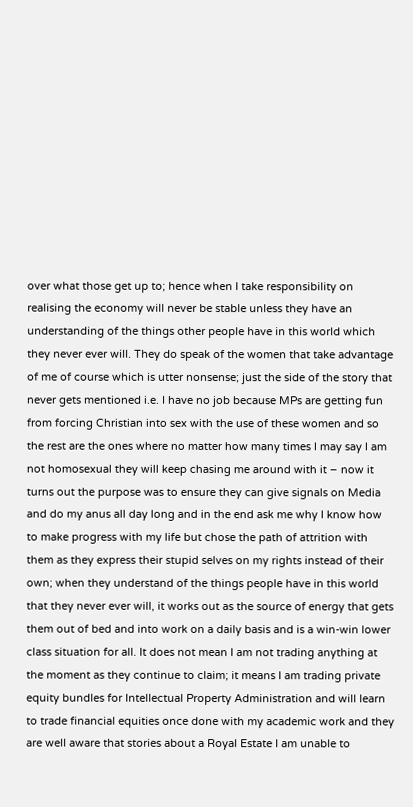over what those get up to; hence when I take responsibility on realising the economy will never be stable unless they have an understanding of the things other people have in this world which they never ever will. They do speak of the women that take advantage of me of course which is utter nonsense; just the side of the story that never gets mentioned i.e. I have no job because MPs are getting fun from forcing Christian into sex with the use of these women and so the rest are the ones where no matter how many times I may say I am not homosexual they will keep chasing me around with it – now it turns out the purpose was to ensure they can give signals on Media and do my anus all day long and in the end ask me why I know how to make progress with my life but chose the path of attrition with them as they express their stupid selves on my rights instead of their own; when they understand of the things people have in this world that they never ever will, it works out as the source of energy that gets them out of bed and into work on a daily basis and is a win-win lower class situation for all. It does not mean I am not trading anything at the moment as they continue to claim; it means I am trading private equity bundles for Intellectual Property Administration and will learn to trade financial equities once done with my academic work and they are well aware that stories about a Royal Estate I am unable to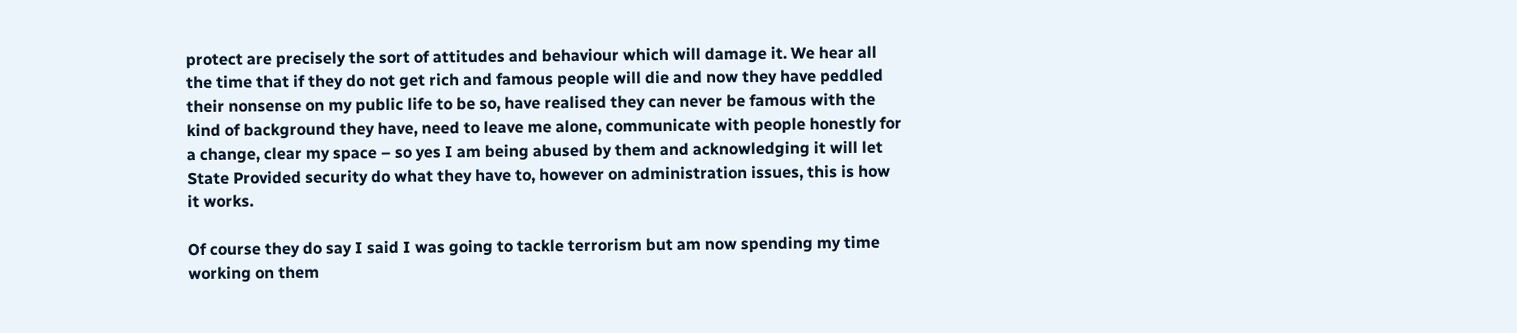protect are precisely the sort of attitudes and behaviour which will damage it. We hear all the time that if they do not get rich and famous people will die and now they have peddled their nonsense on my public life to be so, have realised they can never be famous with the kind of background they have, need to leave me alone, communicate with people honestly for a change, clear my space – so yes I am being abused by them and acknowledging it will let State Provided security do what they have to, however on administration issues, this is how it works.

Of course they do say I said I was going to tackle terrorism but am now spending my time working on them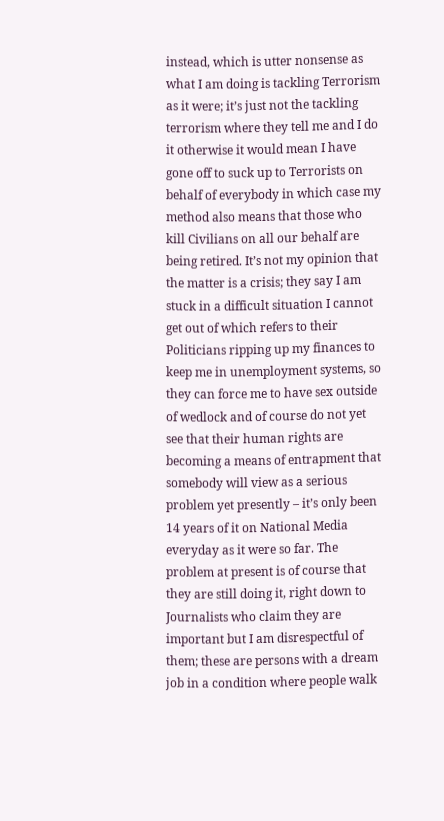instead, which is utter nonsense as what I am doing is tackling Terrorism as it were; it’s just not the tackling terrorism where they tell me and I do it otherwise it would mean I have gone off to suck up to Terrorists on behalf of everybody in which case my method also means that those who kill Civilians on all our behalf are being retired. It’s not my opinion that the matter is a crisis; they say I am stuck in a difficult situation I cannot get out of which refers to their Politicians ripping up my finances to keep me in unemployment systems, so they can force me to have sex outside of wedlock and of course do not yet see that their human rights are becoming a means of entrapment that somebody will view as a serious problem yet presently – it’s only been 14 years of it on National Media everyday as it were so far. The problem at present is of course that they are still doing it, right down to Journalists who claim they are important but I am disrespectful of them; these are persons with a dream job in a condition where people walk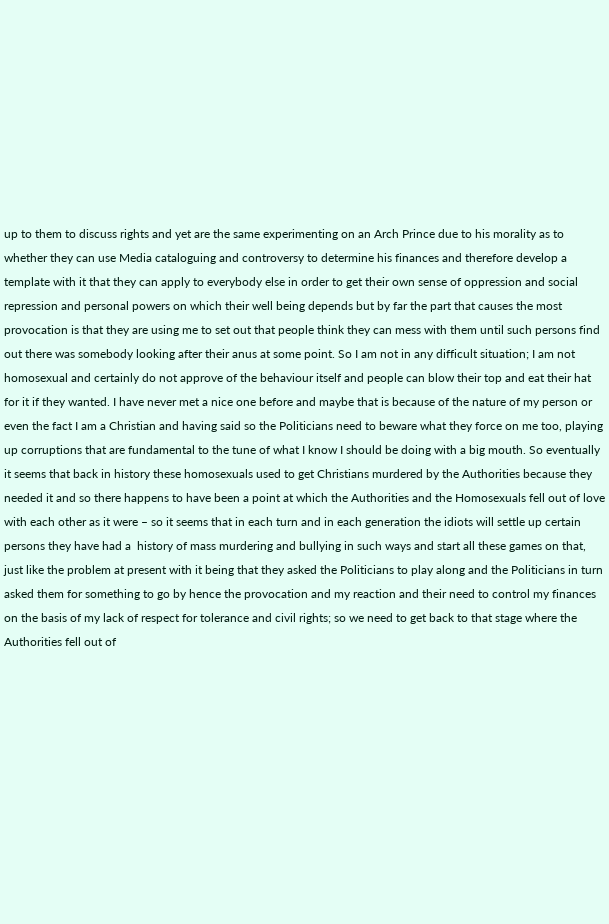up to them to discuss rights and yet are the same experimenting on an Arch Prince due to his morality as to whether they can use Media cataloguing and controversy to determine his finances and therefore develop a template with it that they can apply to everybody else in order to get their own sense of oppression and social repression and personal powers on which their well being depends but by far the part that causes the most provocation is that they are using me to set out that people think they can mess with them until such persons find out there was somebody looking after their anus at some point. So I am not in any difficult situation; I am not homosexual and certainly do not approve of the behaviour itself and people can blow their top and eat their hat for it if they wanted. I have never met a nice one before and maybe that is because of the nature of my person or even the fact I am a Christian and having said so the Politicians need to beware what they force on me too, playing up corruptions that are fundamental to the tune of what I know I should be doing with a big mouth. So eventually it seems that back in history these homosexuals used to get Christians murdered by the Authorities because they needed it and so there happens to have been a point at which the Authorities and the Homosexuals fell out of love with each other as it were – so it seems that in each turn and in each generation the idiots will settle up certain persons they have had a  history of mass murdering and bullying in such ways and start all these games on that, just like the problem at present with it being that they asked the Politicians to play along and the Politicians in turn asked them for something to go by hence the provocation and my reaction and their need to control my finances on the basis of my lack of respect for tolerance and civil rights; so we need to get back to that stage where the Authorities fell out of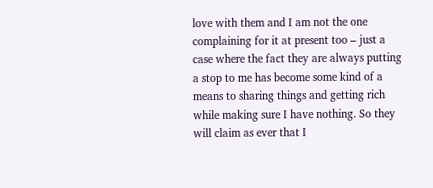love with them and I am not the one complaining for it at present too – just a case where the fact they are always putting a stop to me has become some kind of a means to sharing things and getting rich while making sure I have nothing. So they will claim as ever that I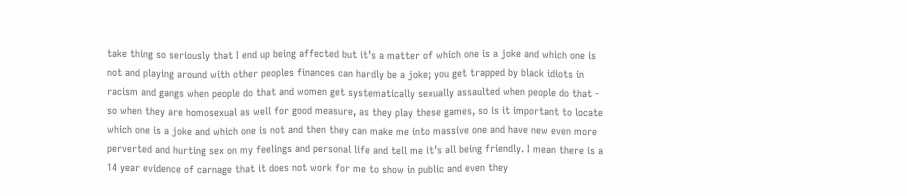take thing so seriously that I end up being affected but it’s a matter of which one is a joke and which one is not and playing around with other peoples finances can hardly be a joke; you get trapped by black idiots in racism and gangs when people do that and women get systematically sexually assaulted when people do that -  so when they are homosexual as well for good measure, as they play these games, so is it important to locate which one is a joke and which one is not and then they can make me into massive one and have new even more perverted and hurting sex on my feelings and personal life and tell me it’s all being friendly. I mean there is a 14 year evidence of carnage that it does not work for me to show in public and even they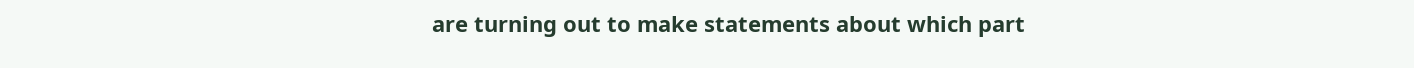are turning out to make statements about which part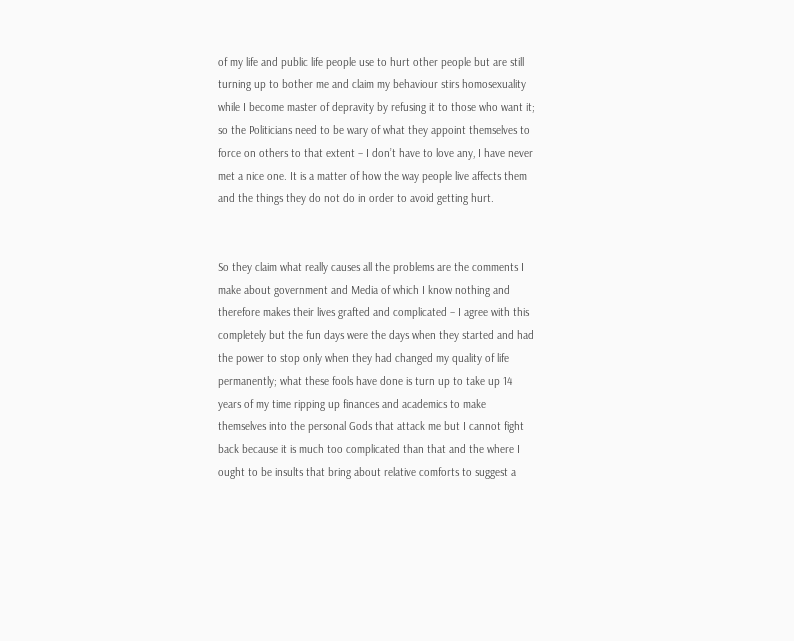of my life and public life people use to hurt other people but are still turning up to bother me and claim my behaviour stirs homosexuality while I become master of depravity by refusing it to those who want it; so the Politicians need to be wary of what they appoint themselves to force on others to that extent – I don’t have to love any, I have never met a nice one. It is a matter of how the way people live affects them and the things they do not do in order to avoid getting hurt.


So they claim what really causes all the problems are the comments I make about government and Media of which I know nothing and therefore makes their lives grafted and complicated – I agree with this completely but the fun days were the days when they started and had the power to stop only when they had changed my quality of life permanently; what these fools have done is turn up to take up 14 years of my time ripping up finances and academics to make themselves into the personal Gods that attack me but I cannot fight back because it is much too complicated than that and the where I ought to be insults that bring about relative comforts to suggest a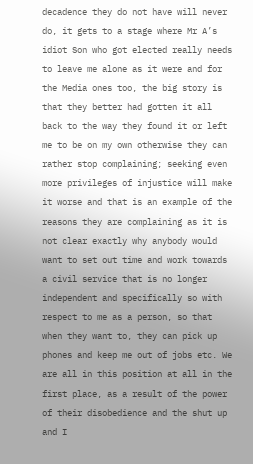decadence they do not have will never do, it gets to a stage where Mr A’s idiot Son who got elected really needs to leave me alone as it were and for the Media ones too, the big story is that they better had gotten it all back to the way they found it or left me to be on my own otherwise they can rather stop complaining; seeking even more privileges of injustice will make it worse and that is an example of the reasons they are complaining as it is not clear exactly why anybody would want to set out time and work towards a civil service that is no longer independent and specifically so with respect to me as a person, so that when they want to, they can pick up phones and keep me out of jobs etc. We are all in this position at all in the first place, as a result of the power of their disobedience and the shut up and I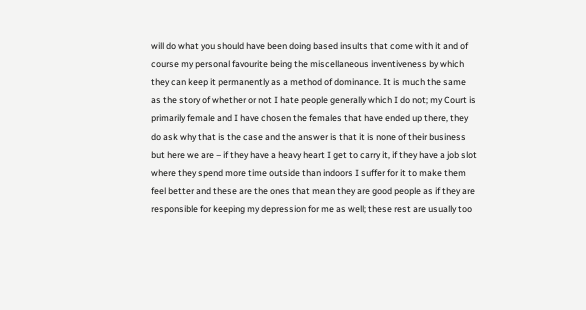will do what you should have been doing based insults that come with it and of course my personal favourite being the miscellaneous inventiveness by which they can keep it permanently as a method of dominance. It is much the same as the story of whether or not I hate people generally which I do not; my Court is primarily female and I have chosen the females that have ended up there, they do ask why that is the case and the answer is that it is none of their business but here we are – if they have a heavy heart I get to carry it, if they have a job slot where they spend more time outside than indoors I suffer for it to make them feel better and these are the ones that mean they are good people as if they are responsible for keeping my depression for me as well; these rest are usually too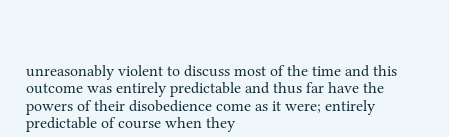unreasonably violent to discuss most of the time and this outcome was entirely predictable and thus far have the powers of their disobedience come as it were; entirely predictable of course when they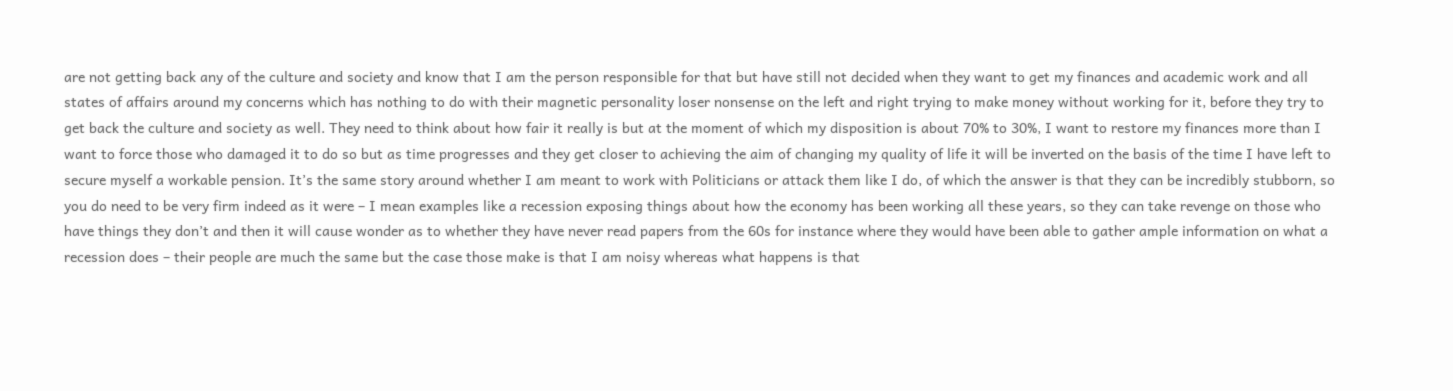are not getting back any of the culture and society and know that I am the person responsible for that but have still not decided when they want to get my finances and academic work and all states of affairs around my concerns which has nothing to do with their magnetic personality loser nonsense on the left and right trying to make money without working for it, before they try to get back the culture and society as well. They need to think about how fair it really is but at the moment of which my disposition is about 70% to 30%, I want to restore my finances more than I want to force those who damaged it to do so but as time progresses and they get closer to achieving the aim of changing my quality of life it will be inverted on the basis of the time I have left to secure myself a workable pension. It’s the same story around whether I am meant to work with Politicians or attack them like I do, of which the answer is that they can be incredibly stubborn, so you do need to be very firm indeed as it were – I mean examples like a recession exposing things about how the economy has been working all these years, so they can take revenge on those who have things they don’t and then it will cause wonder as to whether they have never read papers from the 60s for instance where they would have been able to gather ample information on what a recession does – their people are much the same but the case those make is that I am noisy whereas what happens is that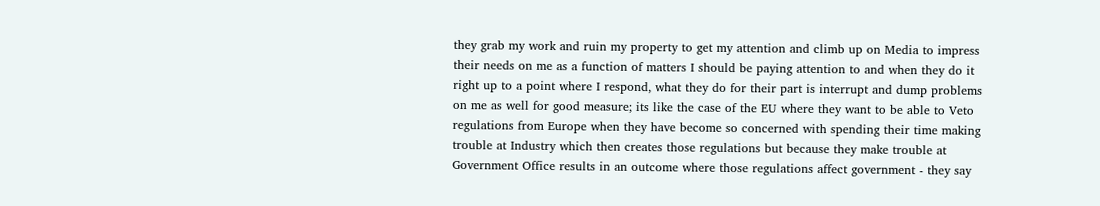they grab my work and ruin my property to get my attention and climb up on Media to impress their needs on me as a function of matters I should be paying attention to and when they do it right up to a point where I respond, what they do for their part is interrupt and dump problems on me as well for good measure; its like the case of the EU where they want to be able to Veto regulations from Europe when they have become so concerned with spending their time making trouble at Industry which then creates those regulations but because they make trouble at Government Office results in an outcome where those regulations affect government - they say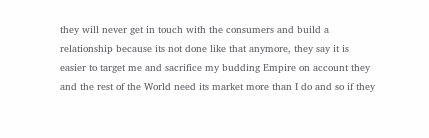they will never get in touch with the consumers and build a relationship because its not done like that anymore, they say it is easier to target me and sacrifice my budding Empire on account they and the rest of the World need its market more than I do and so if they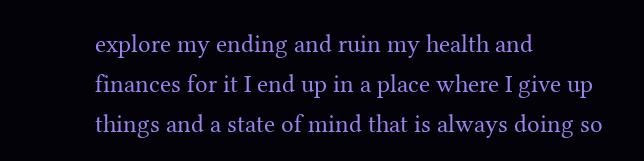explore my ending and ruin my health and finances for it I end up in a place where I give up things and a state of mind that is always doing so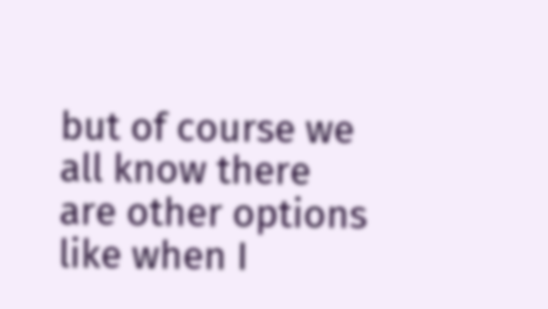but of course we all know there are other options like when I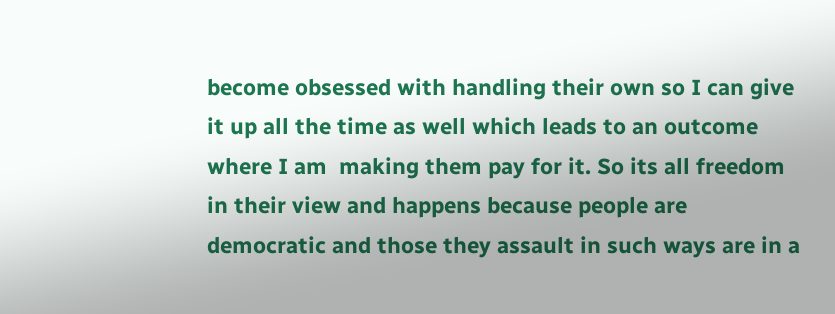become obsessed with handling their own so I can give it up all the time as well which leads to an outcome where I am  making them pay for it. So its all freedom in their view and happens because people are democratic and those they assault in such ways are in a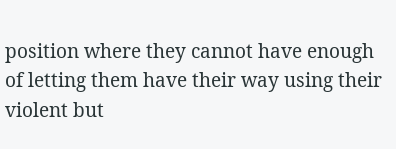position where they cannot have enough of letting them have their way using their violent but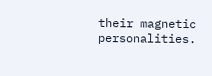their magnetic personalities.